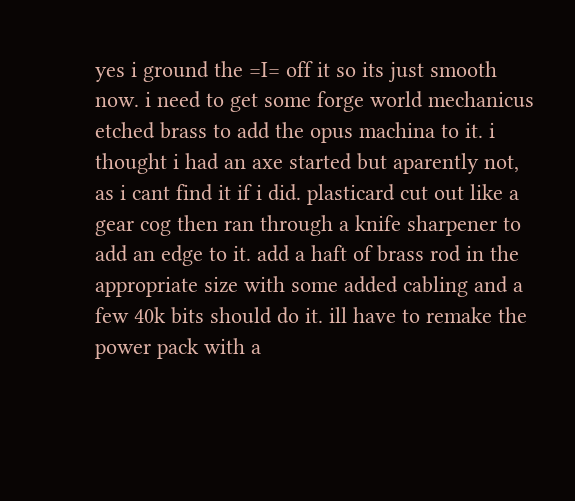yes i ground the =I= off it so its just smooth now. i need to get some forge world mechanicus etched brass to add the opus machina to it. i thought i had an axe started but aparently not, as i cant find it if i did. plasticard cut out like a gear cog then ran through a knife sharpener to add an edge to it. add a haft of brass rod in the appropriate size with some added cabling and a few 40k bits should do it. ill have to remake the power pack with a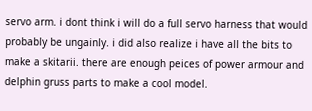servo arm. i dont think i will do a full servo harness that would probably be ungainly. i did also realize i have all the bits to make a skitarii. there are enough peices of power armour and delphin gruss parts to make a cool model.